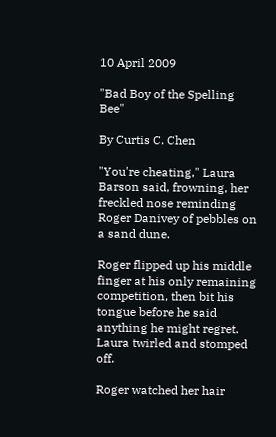10 April 2009

"Bad Boy of the Spelling Bee"

By Curtis C. Chen

"You're cheating," Laura Barson said, frowning, her freckled nose reminding Roger Danivey of pebbles on a sand dune.

Roger flipped up his middle finger at his only remaining competition, then bit his tongue before he said anything he might regret. Laura twirled and stomped off.

Roger watched her hair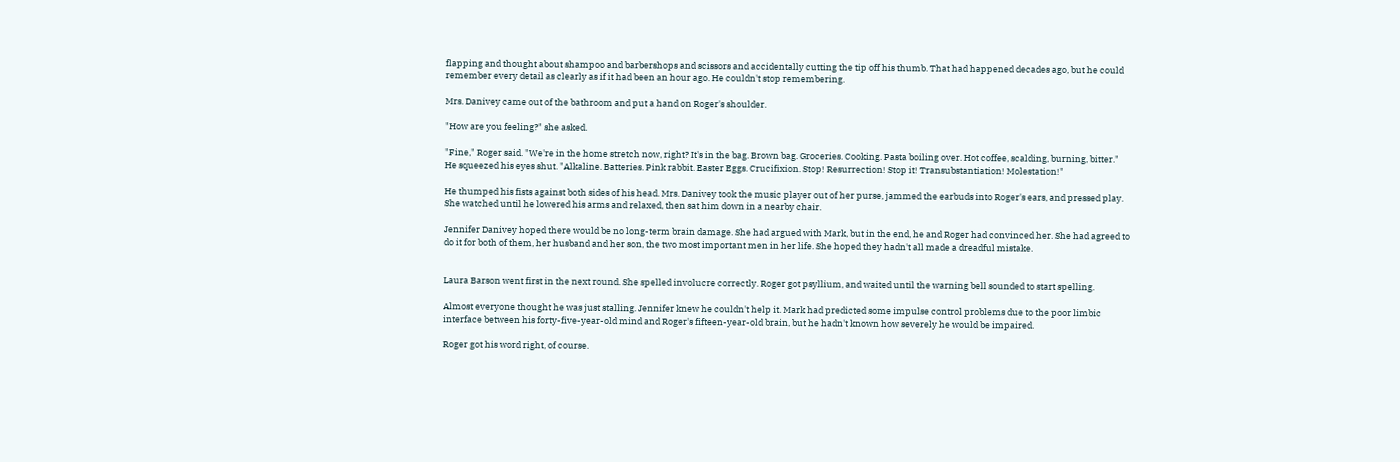flapping and thought about shampoo and barbershops and scissors and accidentally cutting the tip off his thumb. That had happened decades ago, but he could remember every detail as clearly as if it had been an hour ago. He couldn't stop remembering.

Mrs. Danivey came out of the bathroom and put a hand on Roger's shoulder.

"How are you feeling?" she asked.

"Fine," Roger said. "We're in the home stretch now, right? It's in the bag. Brown bag. Groceries. Cooking. Pasta boiling over. Hot coffee, scalding, burning, bitter." He squeezed his eyes shut. "Alkaline. Batteries. Pink rabbit. Easter Eggs. Crucifixion. Stop! Resurrection! Stop it! Transubstantiation! Molestation!"

He thumped his fists against both sides of his head. Mrs. Danivey took the music player out of her purse, jammed the earbuds into Roger's ears, and pressed play. She watched until he lowered his arms and relaxed, then sat him down in a nearby chair.

Jennifer Danivey hoped there would be no long-term brain damage. She had argued with Mark, but in the end, he and Roger had convinced her. She had agreed to do it for both of them, her husband and her son, the two most important men in her life. She hoped they hadn't all made a dreadful mistake.


Laura Barson went first in the next round. She spelled involucre correctly. Roger got psyllium, and waited until the warning bell sounded to start spelling.

Almost everyone thought he was just stalling. Jennifer knew he couldn't help it. Mark had predicted some impulse control problems due to the poor limbic interface between his forty-five-year-old mind and Roger's fifteen-year-old brain, but he hadn't known how severely he would be impaired.

Roger got his word right, of course.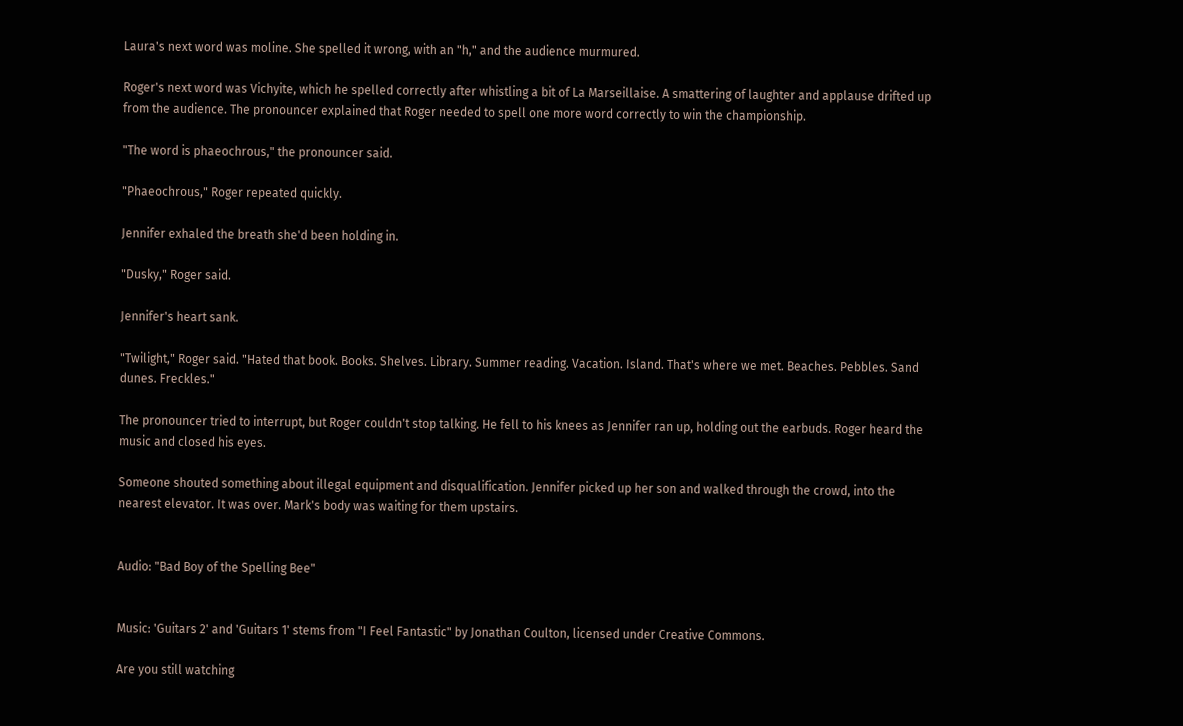Laura's next word was moline. She spelled it wrong, with an "h," and the audience murmured.

Roger's next word was Vichyite, which he spelled correctly after whistling a bit of La Marseillaise. A smattering of laughter and applause drifted up from the audience. The pronouncer explained that Roger needed to spell one more word correctly to win the championship.

"The word is phaeochrous," the pronouncer said.

"Phaeochrous," Roger repeated quickly.

Jennifer exhaled the breath she'd been holding in.

"Dusky," Roger said.

Jennifer's heart sank.

"Twilight," Roger said. "Hated that book. Books. Shelves. Library. Summer reading. Vacation. Island. That's where we met. Beaches. Pebbles. Sand dunes. Freckles."

The pronouncer tried to interrupt, but Roger couldn't stop talking. He fell to his knees as Jennifer ran up, holding out the earbuds. Roger heard the music and closed his eyes.

Someone shouted something about illegal equipment and disqualification. Jennifer picked up her son and walked through the crowd, into the nearest elevator. It was over. Mark's body was waiting for them upstairs.


Audio: "Bad Boy of the Spelling Bee"


Music: 'Guitars 2' and 'Guitars 1' stems from "I Feel Fantastic" by Jonathan Coulton, licensed under Creative Commons.

Are you still watching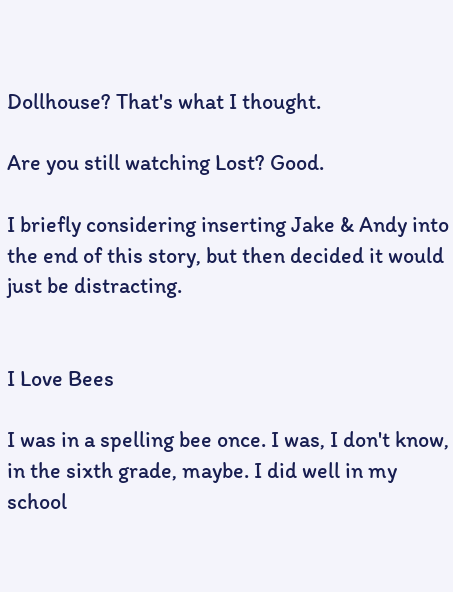Dollhouse? That's what I thought.

Are you still watching Lost? Good.

I briefly considering inserting Jake & Andy into the end of this story, but then decided it would just be distracting.


I Love Bees

I was in a spelling bee once. I was, I don't know, in the sixth grade, maybe. I did well in my school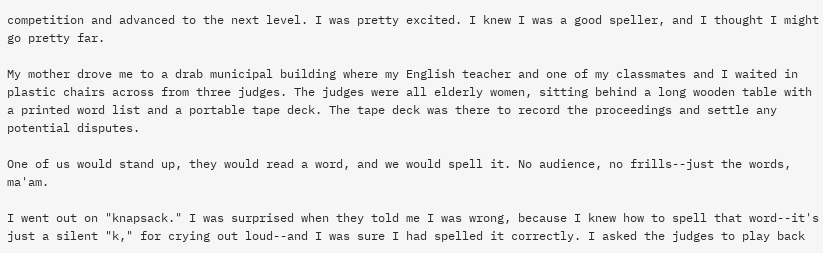competition and advanced to the next level. I was pretty excited. I knew I was a good speller, and I thought I might go pretty far.

My mother drove me to a drab municipal building where my English teacher and one of my classmates and I waited in plastic chairs across from three judges. The judges were all elderly women, sitting behind a long wooden table with a printed word list and a portable tape deck. The tape deck was there to record the proceedings and settle any potential disputes.

One of us would stand up, they would read a word, and we would spell it. No audience, no frills--just the words, ma'am.

I went out on "knapsack." I was surprised when they told me I was wrong, because I knew how to spell that word--it's just a silent "k," for crying out loud--and I was sure I had spelled it correctly. I asked the judges to play back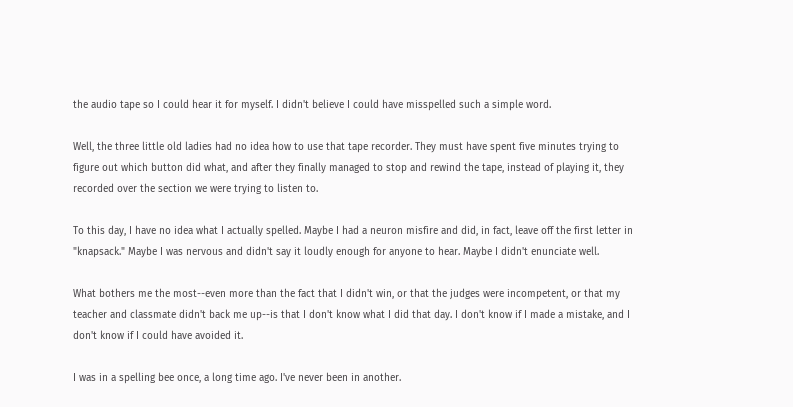the audio tape so I could hear it for myself. I didn't believe I could have misspelled such a simple word.

Well, the three little old ladies had no idea how to use that tape recorder. They must have spent five minutes trying to figure out which button did what, and after they finally managed to stop and rewind the tape, instead of playing it, they recorded over the section we were trying to listen to.

To this day, I have no idea what I actually spelled. Maybe I had a neuron misfire and did, in fact, leave off the first letter in "knapsack." Maybe I was nervous and didn't say it loudly enough for anyone to hear. Maybe I didn't enunciate well.

What bothers me the most--even more than the fact that I didn't win, or that the judges were incompetent, or that my teacher and classmate didn't back me up--is that I don't know what I did that day. I don't know if I made a mistake, and I don't know if I could have avoided it.

I was in a spelling bee once, a long time ago. I've never been in another.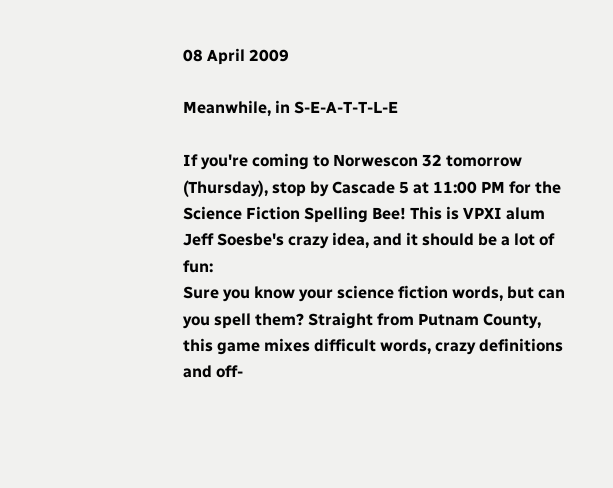08 April 2009

Meanwhile, in S-E-A-T-T-L-E

If you're coming to Norwescon 32 tomorrow (Thursday), stop by Cascade 5 at 11:00 PM for the Science Fiction Spelling Bee! This is VPXI alum Jeff Soesbe's crazy idea, and it should be a lot of fun:
Sure you know your science fiction words, but can you spell them? Straight from Putnam County, this game mixes difficult words, crazy definitions and off-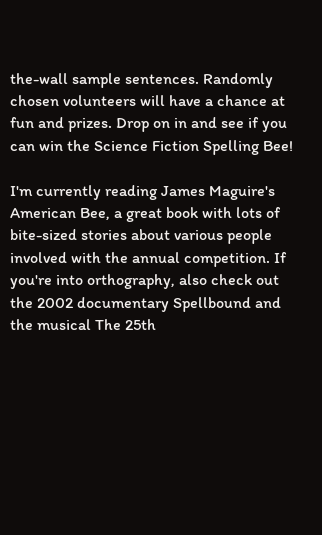the-wall sample sentences. Randomly chosen volunteers will have a chance at fun and prizes. Drop on in and see if you can win the Science Fiction Spelling Bee!

I'm currently reading James Maguire's American Bee, a great book with lots of bite-sized stories about various people involved with the annual competition. If you're into orthography, also check out the 2002 documentary Spellbound and the musical The 25th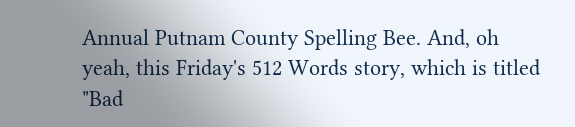Annual Putnam County Spelling Bee. And, oh yeah, this Friday's 512 Words story, which is titled "Bad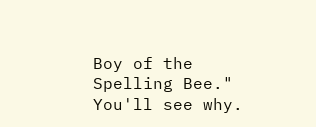Boy of the Spelling Bee." You'll see why.